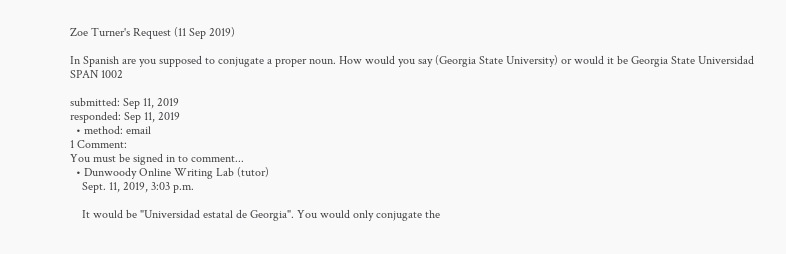Zoe Turner's Request (11 Sep 2019)

In Spanish are you supposed to conjugate a proper noun. How would you say (Georgia State University) or would it be Georgia State Universidad
SPAN 1002

submitted: Sep 11, 2019
responded: Sep 11, 2019
  • method: email
1 Comment:
You must be signed in to comment...
  • Dunwoody Online Writing Lab (tutor)
    Sept. 11, 2019, 3:03 p.m.

    It would be "Universidad estatal de Georgia". You would only conjugate the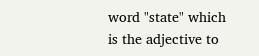word "state" which is the adjective to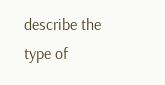describe the type of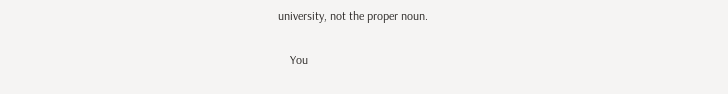university, not the proper noun.

    You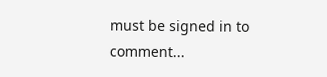must be signed in to comment...